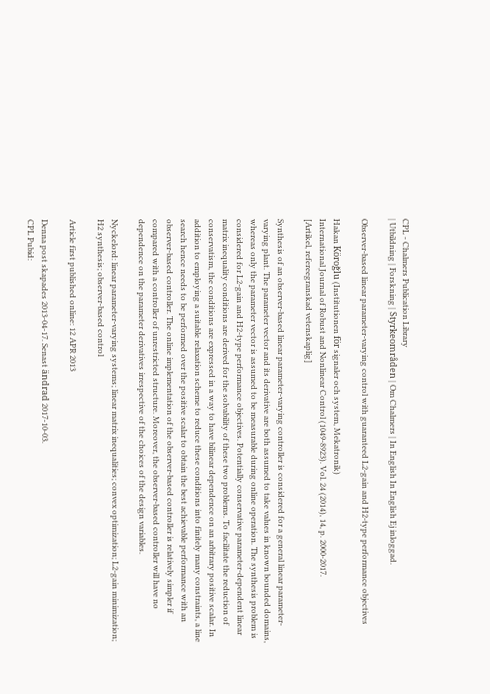CPL - Chalmers Publication Library
| Utbildning | Forskning | Styrkeområden | Om Chalmers | In English In English Ej inloggad.

Observer-based linear parameter-varying control with guaranteed L2-gain and H2-type performance objectives

Hakan Köroğlu (Institutionen för signaler och system, Mekatronik)
International Journal of Robust and Nonlinear Control (1049-8923). Vol. 24 (2014), 14, p. 2000-2017.
[Artikel, refereegranskad vetenskaplig]

Synthesis of an observer-based linear parameter-varying controller is considered for a general linear parameter-varying plant. The parameter vector and its derivative are both assumed to take values in known bounded domains, whereas only the parameter vector is assumed to be measurable during online operation. The synthesis problem is considered for L2-gain and H2-type performance objectives. Potentially conservative parameter-dependent linear matrix inequality conditions are derived for the solvability of these two problems. To facilitate the reduction of conservatism, the conditions are expressed in a way to have bilinear dependence on an arbitrary positive scalar. In addition to employing a suitable relaxation scheme to reduce these conditions into finitely many constraints, a line search hence needs to be performed over the positive scalar to obtain the best achievable performance with an observer-based controller. The online implementation of the observer-based controller is relatively simpler if compared with a controller of unrestricted structure. Moreover, the observer-based controller will have no dependence on the parameter derivatives irrespective of the choices of the design variables.

Nyckelord: linear parameter-varying systems; linear matrix inequalities; convex optimization; L2-gain minimization; H2 synthesis; observer-based control

Article first published online: 12 APR 2013

Denna post skapades 2013-04-17. Senast ändrad 2017-10-03.
CPL Pubid: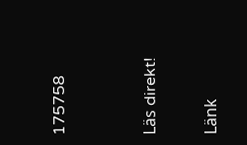175758


Läs direkt!

Länk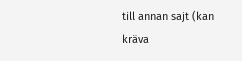till annan sajt (kan kräva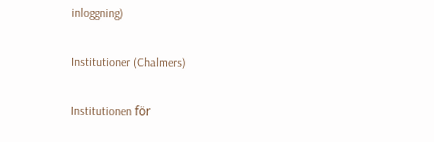inloggning)

Institutioner (Chalmers)

Institutionen för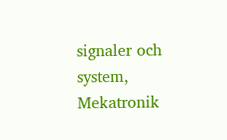signaler och system, Mekatronik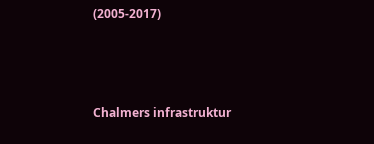(2005-2017)



Chalmers infrastruktur